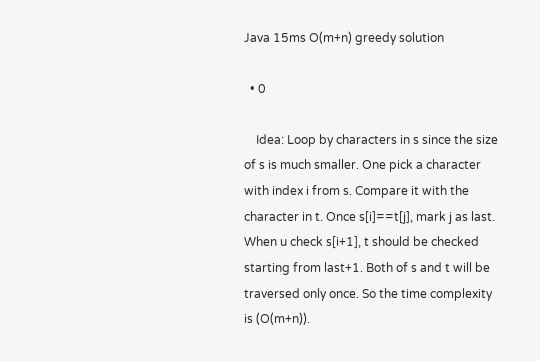Java 15ms O(m+n) greedy solution

  • 0

    Idea: Loop by characters in s since the size of s is much smaller. One pick a character with index i from s. Compare it with the character in t. Once s[i]==t[j], mark j as last. When u check s[i+1], t should be checked starting from last+1. Both of s and t will be traversed only once. So the time complexity is (O(m+n)).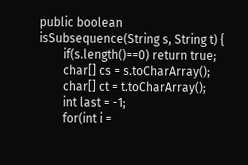public boolean isSubsequence(String s, String t) {
        if(s.length()==0) return true;
        char[] cs = s.toCharArray();
        char[] ct = t.toCharArray();
        int last = -1;
        for(int i =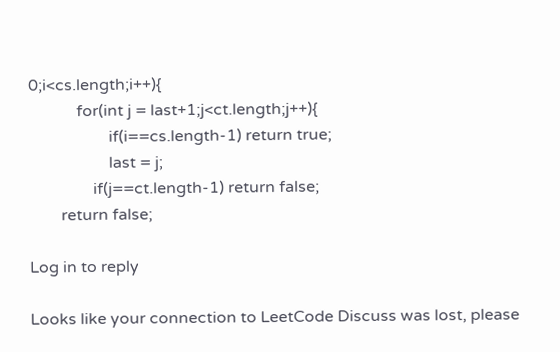0;i<cs.length;i++){
            for(int j = last+1;j<ct.length;j++){
                    if(i==cs.length-1) return true;
                    last = j;
                if(j==ct.length-1) return false;
        return false;

Log in to reply

Looks like your connection to LeetCode Discuss was lost, please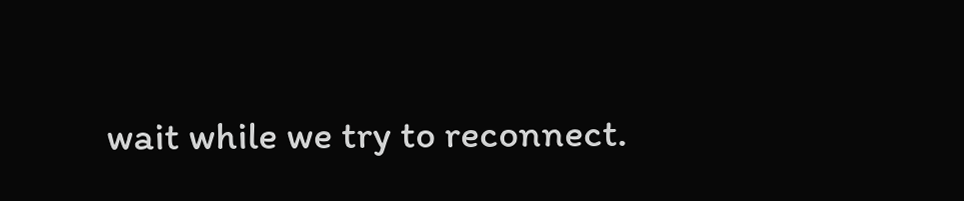wait while we try to reconnect.